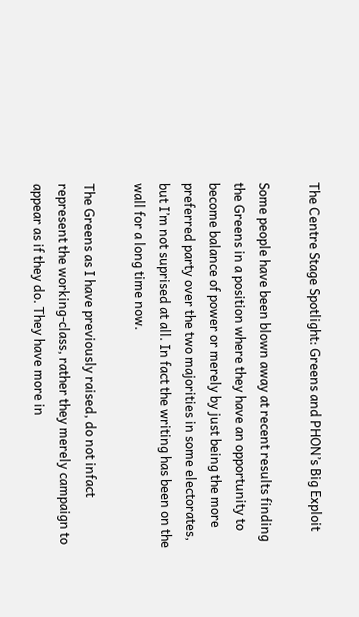The Centre Stage Spotlight: Greens and PHON’s Big Exploit

Some people have been blown away at recent results finding the Greens in a position where they have an opportunity to become balance of power or merely by just being the more preferred party over the two majorities in some electorates, but I’m not suprised at all. In fact the writing has been on the wall for a long time now.

The Greens as I have previously raised, do not infact represent the working-class, rather they merely campaign to appear as if they do. They have more in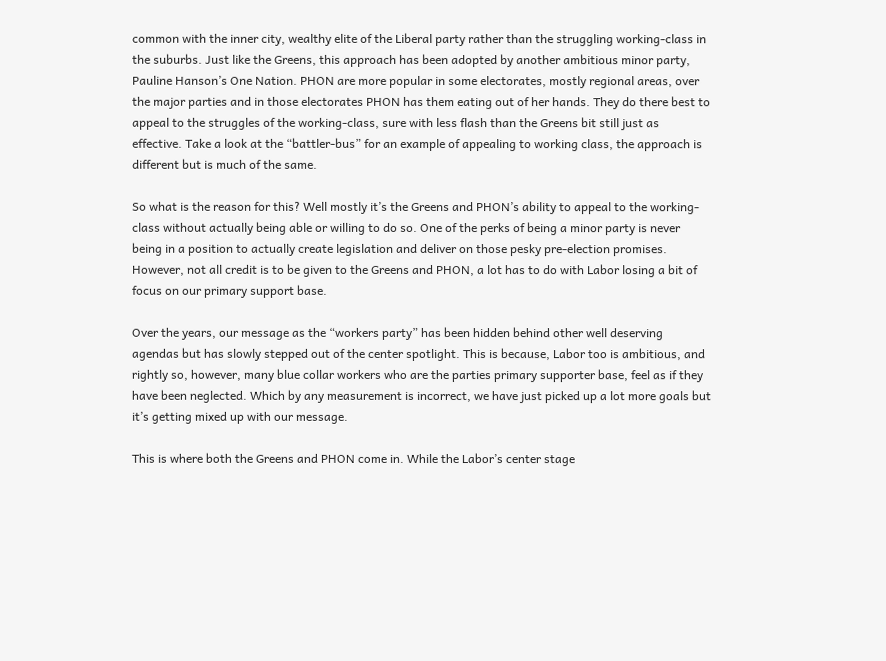common with the inner city, wealthy elite of the Liberal party rather than the struggling working-class in the suburbs. Just like the Greens, this approach has been adopted by another ambitious minor party, Pauline Hanson’s One Nation. PHON are more popular in some electorates, mostly regional areas, over the major parties and in those electorates PHON has them eating out of her hands. They do there best to appeal to the struggles of the working-class, sure with less flash than the Greens bit still just as effective. Take a look at the “battler-bus” for an example of appealing to working class, the approach is different but is much of the same.

So what is the reason for this? Well mostly it’s the Greens and PHON’s ability to appeal to the working-class without actually being able or willing to do so. One of the perks of being a minor party is never being in a position to actually create legislation and deliver on those pesky pre-election promises. However, not all credit is to be given to the Greens and PHON, a lot has to do with Labor losing a bit of focus on our primary support base.

Over the years, our message as the “workers party” has been hidden behind other well deserving agendas but has slowly stepped out of the center spotlight. This is because, Labor too is ambitious, and rightly so, however, many blue collar workers who are the parties primary supporter base, feel as if they have been neglected. Which by any measurement is incorrect, we have just picked up a lot more goals but it’s getting mixed up with our message.

This is where both the Greens and PHON come in. While the Labor’s center stage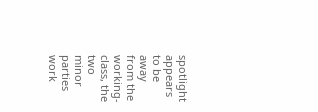spotlight appears to be away from the working-class, the two minor parties work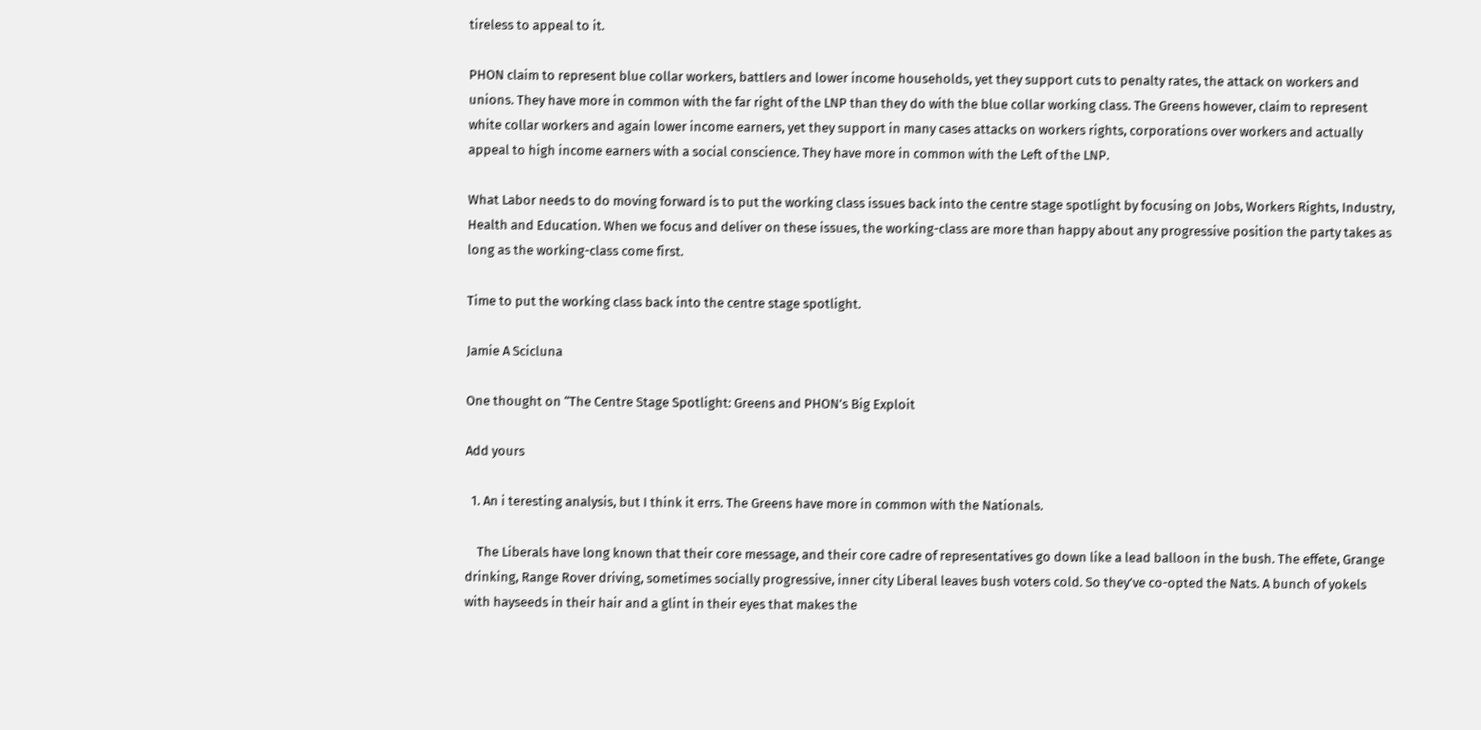tireless to appeal to it.

PHON claim to represent blue collar workers, battlers and lower income households, yet they support cuts to penalty rates, the attack on workers and unions. They have more in common with the far right of the LNP than they do with the blue collar working class. The Greens however, claim to represent white collar workers and again lower income earners, yet they support in many cases attacks on workers rights, corporations over workers and actually appeal to high income earners with a social conscience. They have more in common with the Left of the LNP.

What Labor needs to do moving forward is to put the working class issues back into the centre stage spotlight by focusing on Jobs, Workers Rights, Industry, Health and Education. When we focus and deliver on these issues, the working-class are more than happy about any progressive position the party takes as long as the working-class come first.

Time to put the working class back into the centre stage spotlight.

Jamie A Scicluna

One thought on “The Centre Stage Spotlight: Greens and PHON’s Big Exploit

Add yours

  1. An i teresting analysis, but I think it errs. The Greens have more in common with the Nationals.

    The Liberals have long known that their core message, and their core cadre of representatives go down like a lead balloon in the bush. The effete, Grange drinking, Range Rover driving, sometimes socially progressive, inner city Liberal leaves bush voters cold. So they’ve co-opted the Nats. A bunch of yokels with hayseeds in their hair and a glint in their eyes that makes the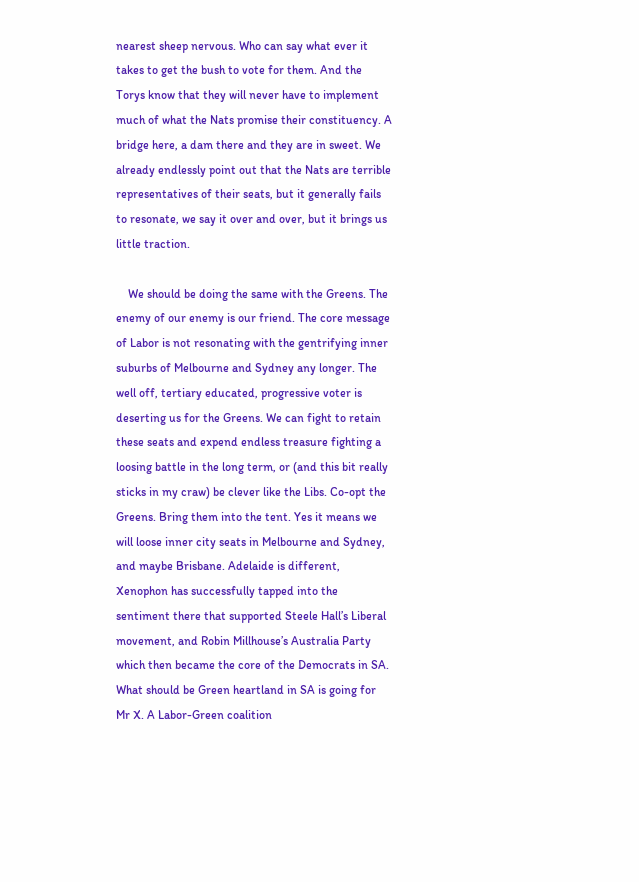nearest sheep nervous. Who can say what ever it takes to get the bush to vote for them. And the Torys know that they will never have to implement much of what the Nats promise their constituency. A bridge here, a dam there and they are in sweet. We already endlessly point out that the Nats are terrible representatives of their seats, but it generally fails to resonate, we say it over and over, but it brings us little traction.

    We should be doing the same with the Greens. The enemy of our enemy is our friend. The core message of Labor is not resonating with the gentrifying inner suburbs of Melbourne and Sydney any longer. The well off, tertiary educated, progressive voter is deserting us for the Greens. We can fight to retain these seats and expend endless treasure fighting a loosing battle in the long term, or (and this bit really sticks in my craw) be clever like the Libs. Co-opt the Greens. Bring them into the tent. Yes it means we will loose inner city seats in Melbourne and Sydney, and maybe Brisbane. Adelaide is different, Xenophon has successfully tapped into the sentiment there that supported Steele Hall’s Liberal movement, and Robin Millhouse’s Australia Party which then became the core of the Democrats in SA. What should be Green heartland in SA is going for Mr X. A Labor-Green coalition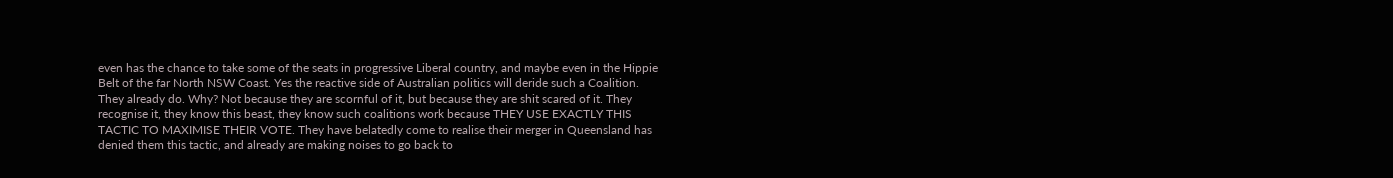even has the chance to take some of the seats in progressive Liberal country, and maybe even in the Hippie Belt of the far North NSW Coast. Yes the reactive side of Australian politics will deride such a Coalition. They already do. Why? Not because they are scornful of it, but because they are shit scared of it. They recognise it, they know this beast, they know such coalitions work because THEY USE EXACTLY THIS TACTIC TO MAXIMISE THEIR VOTE. They have belatedly come to realise their merger in Queensland has denied them this tactic, and already are making noises to go back to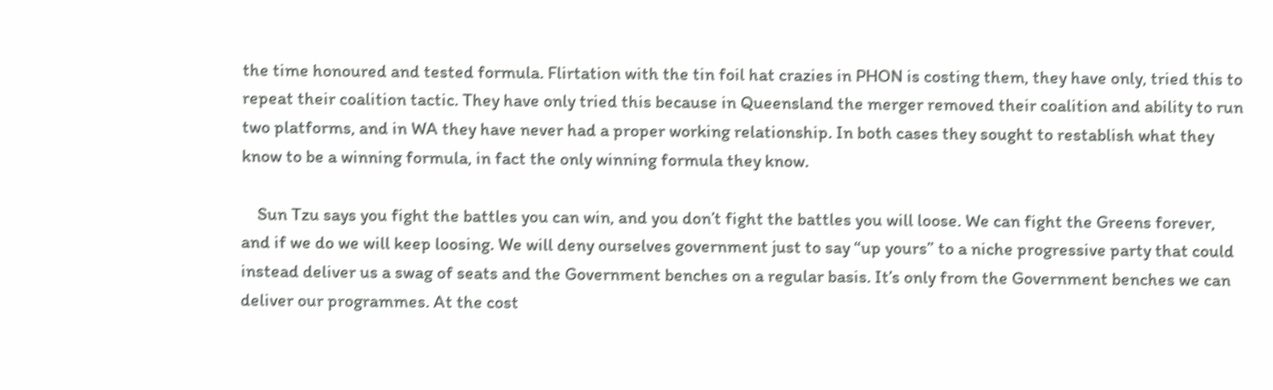the time honoured and tested formula. Flirtation with the tin foil hat crazies in PHON is costing them, they have only, tried this to repeat their coalition tactic. They have only tried this because in Queensland the merger removed their coalition and ability to run two platforms, and in WA they have never had a proper working relationship. In both cases they sought to restablish what they know to be a winning formula, in fact the only winning formula they know.

    Sun Tzu says you fight the battles you can win, and you don’t fight the battles you will loose. We can fight the Greens forever, and if we do we will keep loosing. We will deny ourselves government just to say “up yours” to a niche progressive party that could instead deliver us a swag of seats and the Government benches on a regular basis. It’s only from the Government benches we can deliver our programmes. At the cost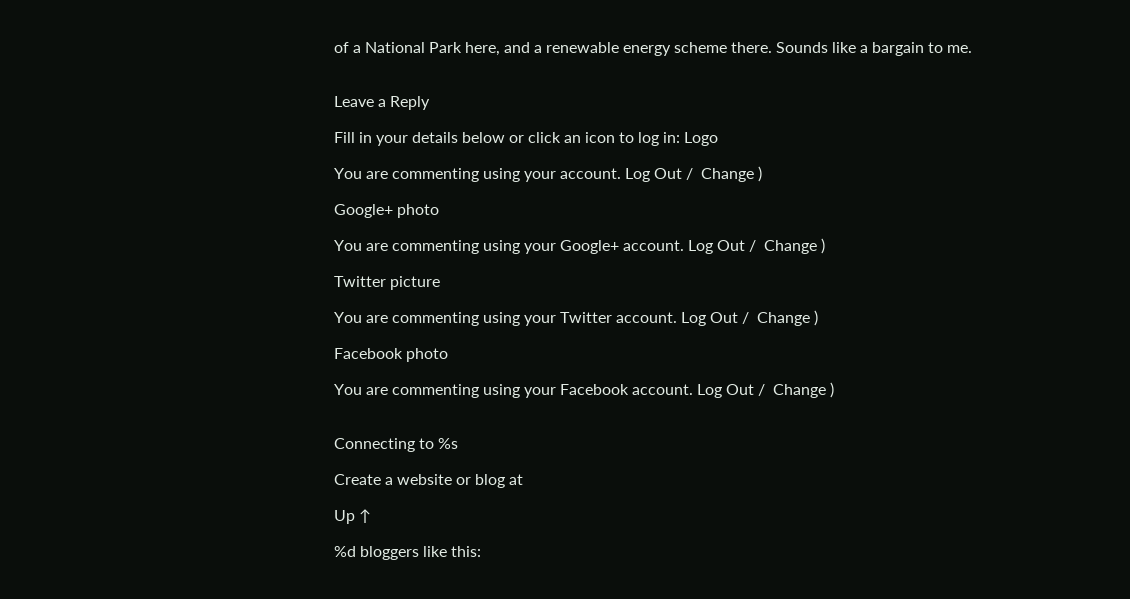of a National Park here, and a renewable energy scheme there. Sounds like a bargain to me.


Leave a Reply

Fill in your details below or click an icon to log in: Logo

You are commenting using your account. Log Out /  Change )

Google+ photo

You are commenting using your Google+ account. Log Out /  Change )

Twitter picture

You are commenting using your Twitter account. Log Out /  Change )

Facebook photo

You are commenting using your Facebook account. Log Out /  Change )


Connecting to %s

Create a website or blog at

Up ↑

%d bloggers like this: